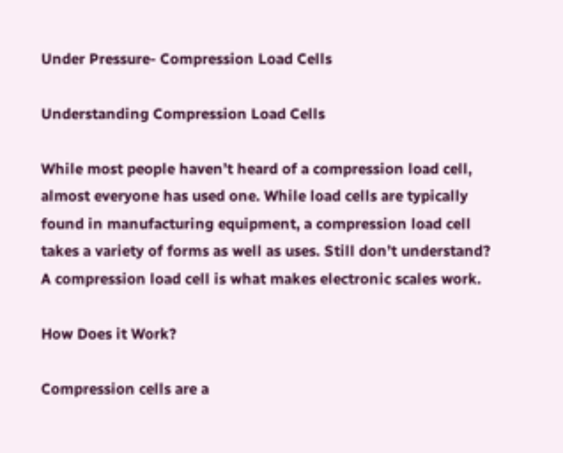Under Pressure- Compression Load Cells

Understanding Compression Load Cells

While most people haven’t heard of a compression load cell, almost everyone has used one. While load cells are typically found in manufacturing equipment, a compression load cell takes a variety of forms as well as uses. Still don’t understand? A compression load cell is what makes electronic scales work.

How Does it Work?

Compression cells are a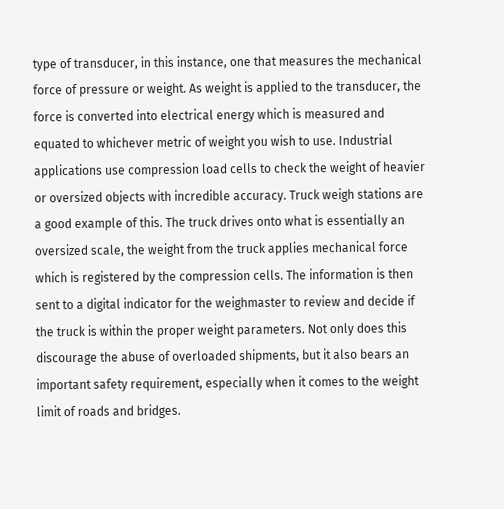type of transducer, in this instance, one that measures the mechanical force of pressure or weight. As weight is applied to the transducer, the force is converted into electrical energy which is measured and equated to whichever metric of weight you wish to use. Industrial applications use compression load cells to check the weight of heavier or oversized objects with incredible accuracy. Truck weigh stations are a good example of this. The truck drives onto what is essentially an oversized scale, the weight from the truck applies mechanical force which is registered by the compression cells. The information is then sent to a digital indicator for the weighmaster to review and decide if the truck is within the proper weight parameters. Not only does this discourage the abuse of overloaded shipments, but it also bears an important safety requirement, especially when it comes to the weight limit of roads and bridges.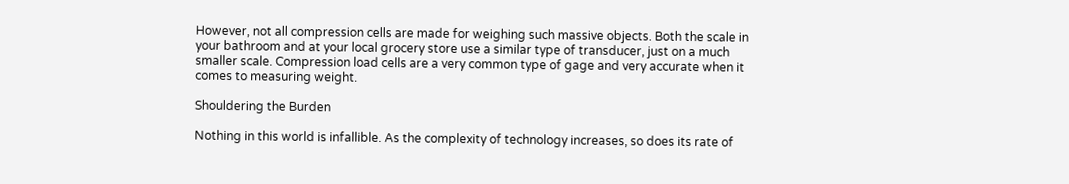However, not all compression cells are made for weighing such massive objects. Both the scale in your bathroom and at your local grocery store use a similar type of transducer, just on a much smaller scale. Compression load cells are a very common type of gage and very accurate when it comes to measuring weight.

Shouldering the Burden

Nothing in this world is infallible. As the complexity of technology increases, so does its rate of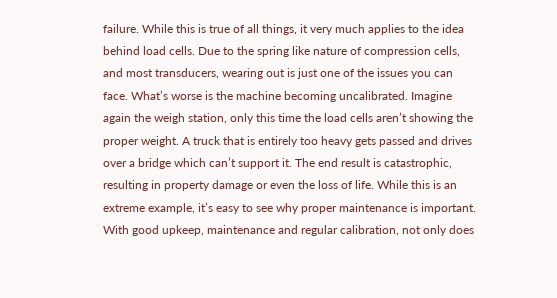failure. While this is true of all things, it very much applies to the idea behind load cells. Due to the spring like nature of compression cells, and most transducers, wearing out is just one of the issues you can face. What’s worse is the machine becoming uncalibrated. Imagine again the weigh station, only this time the load cells aren’t showing the proper weight. A truck that is entirely too heavy gets passed and drives over a bridge which can’t support it. The end result is catastrophic, resulting in property damage or even the loss of life. While this is an extreme example, it’s easy to see why proper maintenance is important. With good upkeep, maintenance and regular calibration, not only does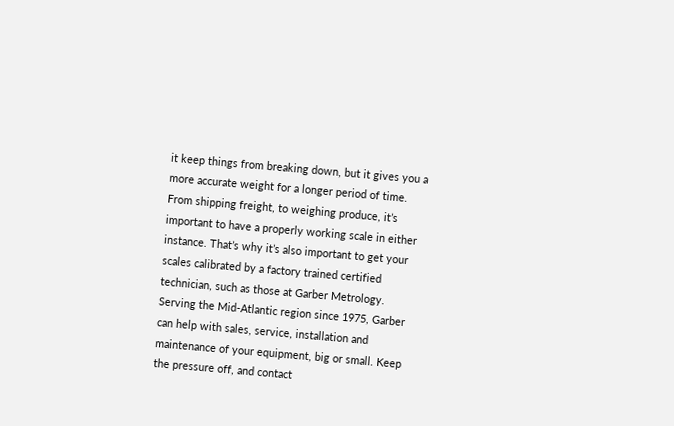it keep things from breaking down, but it gives you a more accurate weight for a longer period of time. From shipping freight, to weighing produce, it’s important to have a properly working scale in either instance. That’s why it’s also important to get your scales calibrated by a factory trained certified technician, such as those at Garber Metrology. Serving the Mid-Atlantic region since 1975, Garber can help with sales, service, installation and maintenance of your equipment, big or small. Keep the pressure off, and contact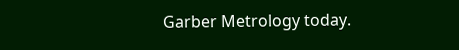Garber Metrology today.